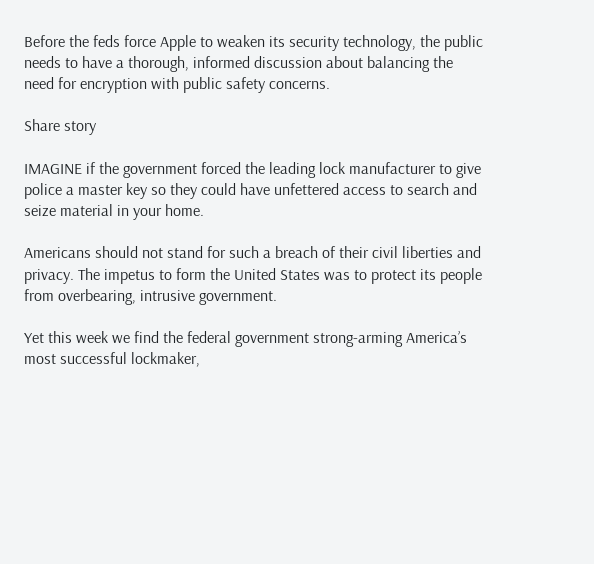Before the feds force Apple to weaken its security technology, the public needs to have a thorough, informed discussion about balancing the need for encryption with public safety concerns.

Share story

IMAGINE if the government forced the leading lock manufacturer to give police a master key so they could have unfettered access to search and seize material in your home.

Americans should not stand for such a breach of their civil liberties and privacy. The impetus to form the United States was to protect its people from overbearing, intrusive government.

Yet this week we find the federal government strong-arming America’s most successful lockmaker,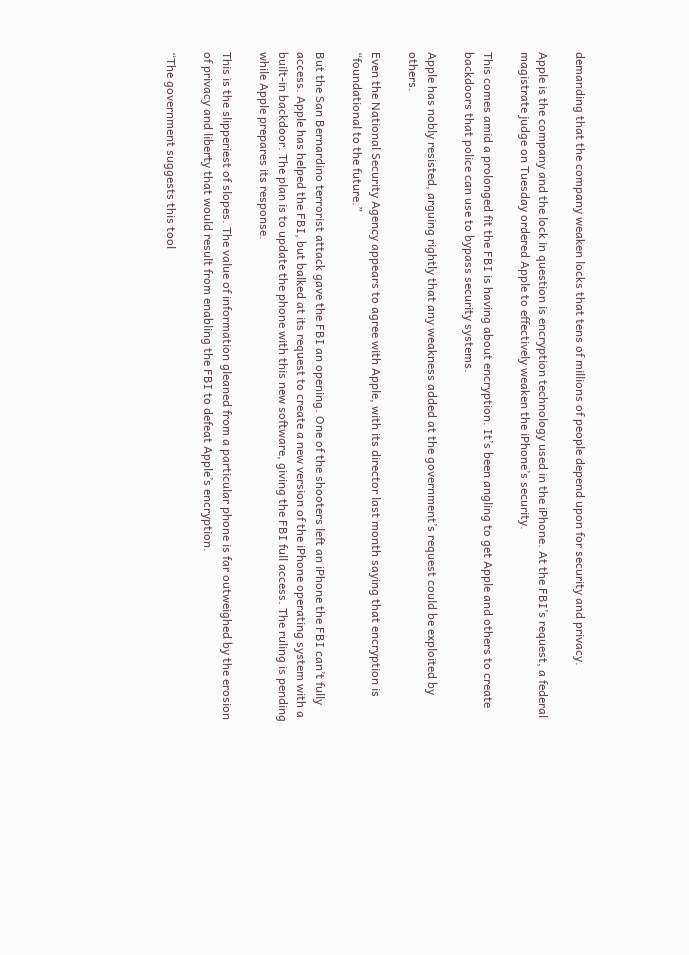demanding that the company weaken locks that tens of millions of people depend upon for security and privacy.

Apple is the company and the lock in question is encryption technology used in the iPhone. At the FBI’s request, a federal magistrate judge on Tuesday ordered Apple to effectively weaken the iPhone’s security.

This comes amid a prolonged fit the FBI is having about encryption. It’s been angling to get Apple and others to create backdoors that police can use to bypass security systems.

Apple has nobly resisted, arguing rightly that any weakness added at the government’s request could be exploited by others.

Even the National Security Agency appears to agree with Apple, with its director last month saying that encryption is “foundational to the future.”

But the San Bernardino terrorist attack gave the FBI an opening. One of the shooters left an iPhone the FBI can’t fully access. Apple has helped the FBI, but balked at its request to create a new version of the iPhone operating system with a built-in backdoor. The plan is to update the phone with this new software, giving the FBI full access. The ruling is pending while Apple prepares its response.

This is the slipperiest of slopes. The value of information gleaned from a particular phone is far outweighed by the erosion of privacy and liberty that would result from enabling the FBI to defeat Apple’s encryption.

“The government suggests this tool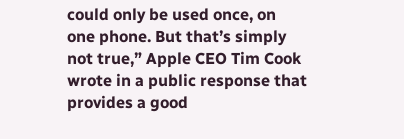could only be used once, on one phone. But that’s simply not true,” Apple CEO Tim Cook wrote in a public response that provides a good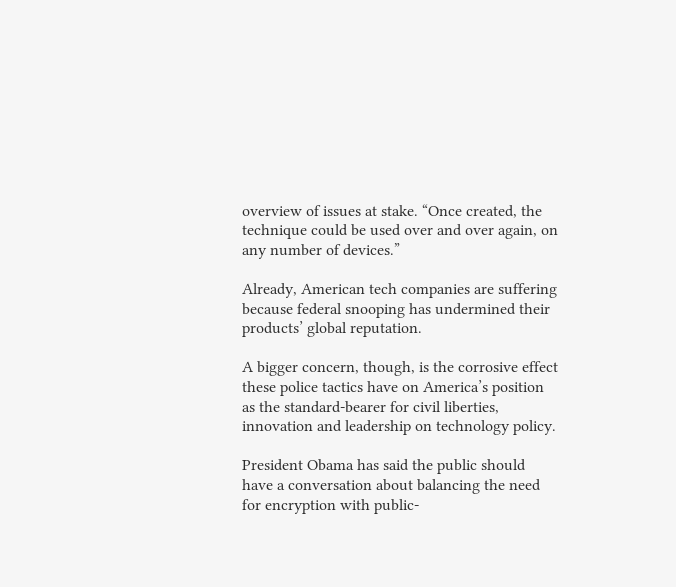overview of issues at stake. “Once created, the technique could be used over and over again, on any number of devices.”

Already, American tech companies are suffering because federal snooping has undermined their products’ global reputation.

A bigger concern, though, is the corrosive effect these police tactics have on America’s position as the standard-bearer for civil liberties, innovation and leadership on technology policy.

President Obama has said the public should have a conversation about balancing the need for encryption with public-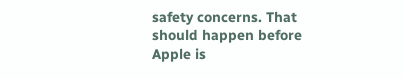safety concerns. That should happen before Apple is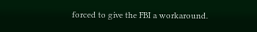forced to give the FBI a workaround.